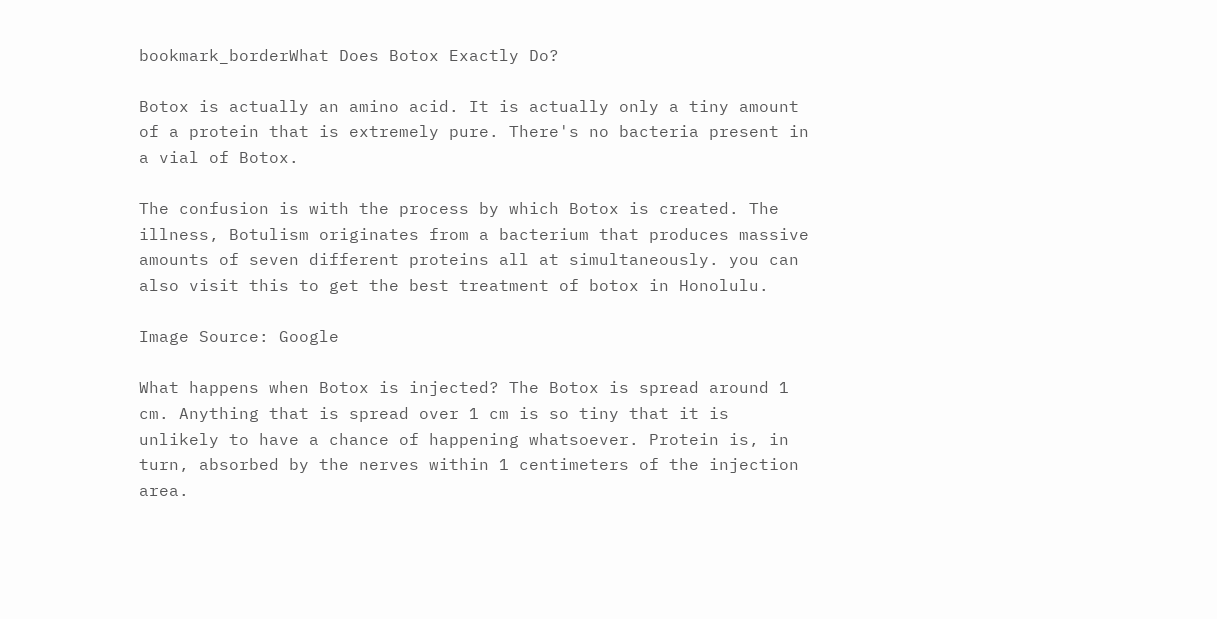bookmark_borderWhat Does Botox Exactly Do?

Botox is actually an amino acid. It is actually only a tiny amount of a protein that is extremely pure. There's no bacteria present in a vial of Botox.

The confusion is with the process by which Botox is created. The illness, Botulism originates from a bacterium that produces massive amounts of seven different proteins all at simultaneously. you can also visit this to get the best treatment of botox in Honolulu.

Image Source: Google

What happens when Botox is injected? The Botox is spread around 1 cm. Anything that is spread over 1 cm is so tiny that it is unlikely to have a chance of happening whatsoever. Protein is, in turn, absorbed by the nerves within 1 centimeters of the injection area.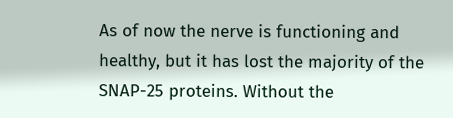As of now the nerve is functioning and healthy, but it has lost the majority of the SNAP-25 proteins. Without the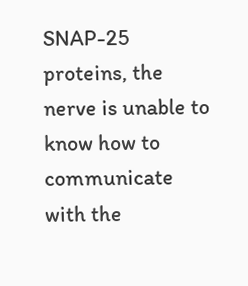SNAP-25 proteins, the nerve is unable to know how to communicate with the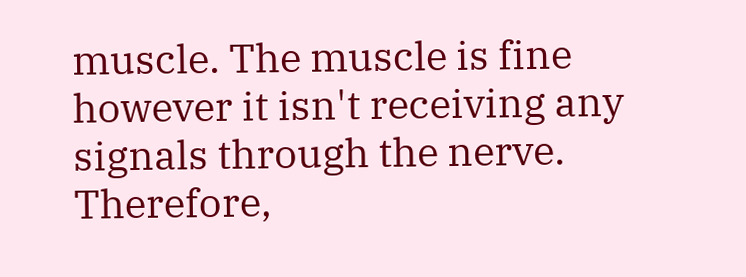muscle. The muscle is fine however it isn't receiving any signals through the nerve. Therefore,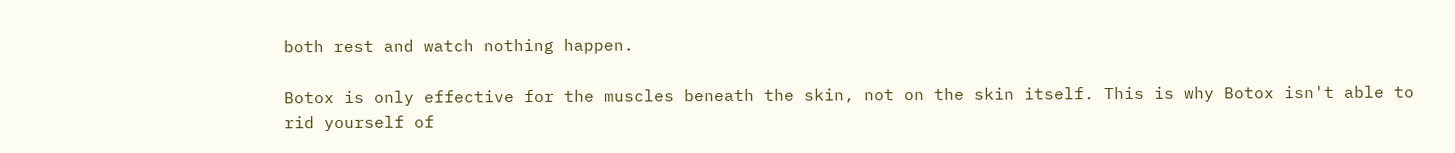both rest and watch nothing happen.

Botox is only effective for the muscles beneath the skin, not on the skin itself. This is why Botox isn't able to rid yourself of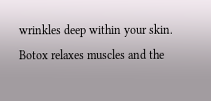wrinkles deep within your skin. Botox relaxes muscles and the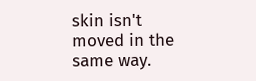skin isn't moved in the same way.